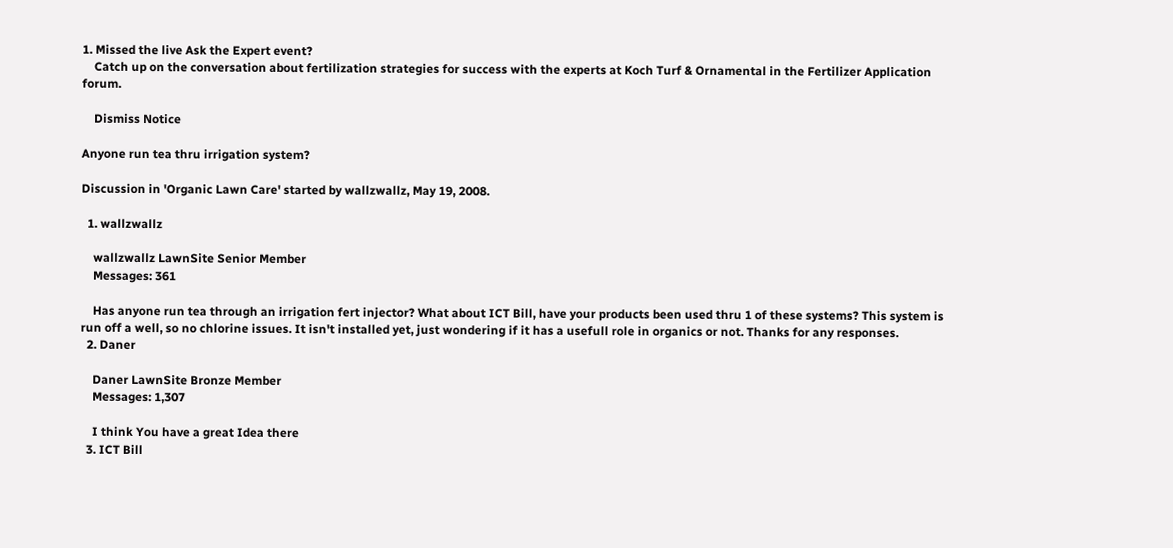1. Missed the live Ask the Expert event?
    Catch up on the conversation about fertilization strategies for success with the experts at Koch Turf & Ornamental in the Fertilizer Application forum.

    Dismiss Notice

Anyone run tea thru irrigation system?

Discussion in 'Organic Lawn Care' started by wallzwallz, May 19, 2008.

  1. wallzwallz

    wallzwallz LawnSite Senior Member
    Messages: 361

    Has anyone run tea through an irrigation fert injector? What about ICT Bill, have your products been used thru 1 of these systems? This system is run off a well, so no chlorine issues. It isn't installed yet, just wondering if it has a usefull role in organics or not. Thanks for any responses.
  2. Daner

    Daner LawnSite Bronze Member
    Messages: 1,307

    I think You have a great Idea there
  3. ICT Bill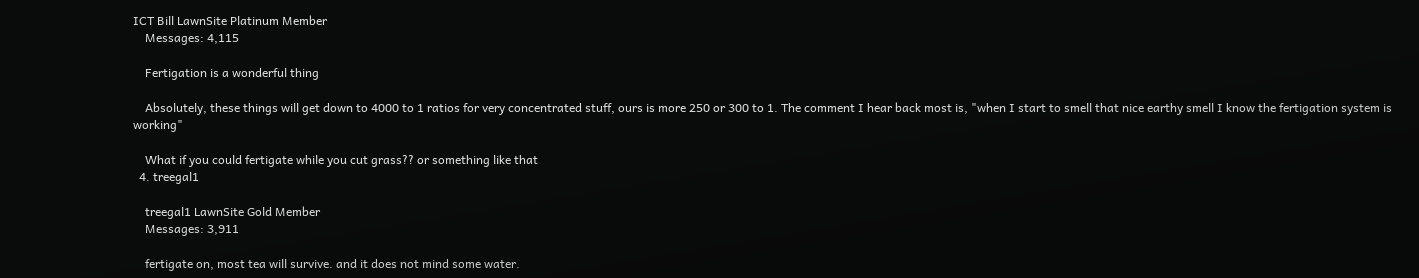ICT Bill LawnSite Platinum Member
    Messages: 4,115

    Fertigation is a wonderful thing

    Absolutely, these things will get down to 4000 to 1 ratios for very concentrated stuff, ours is more 250 or 300 to 1. The comment I hear back most is, "when I start to smell that nice earthy smell I know the fertigation system is working"

    What if you could fertigate while you cut grass?? or something like that
  4. treegal1

    treegal1 LawnSite Gold Member
    Messages: 3,911

    fertigate on, most tea will survive. and it does not mind some water.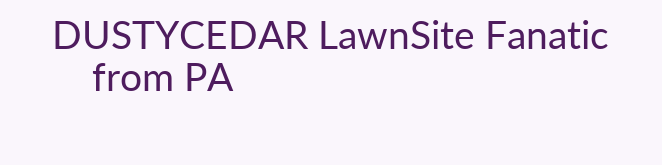DUSTYCEDAR LawnSite Fanatic
    from PA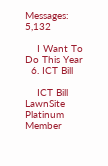Messages: 5,132

    I Want To Do This Year
  6. ICT Bill

    ICT Bill LawnSite Platinum Member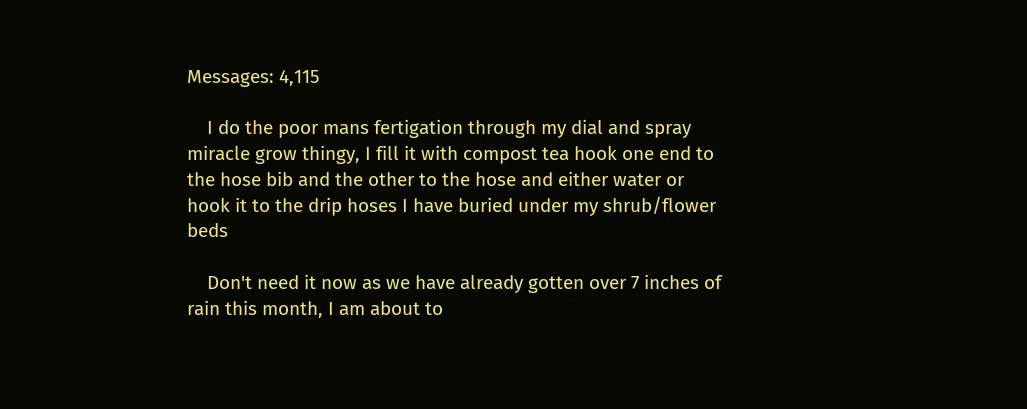Messages: 4,115

    I do the poor mans fertigation through my dial and spray miracle grow thingy, I fill it with compost tea hook one end to the hose bib and the other to the hose and either water or hook it to the drip hoses I have buried under my shrub/flower beds

    Don't need it now as we have already gotten over 7 inches of rain this month, I am about to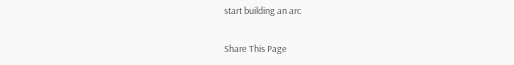start building an arc

Share This Page